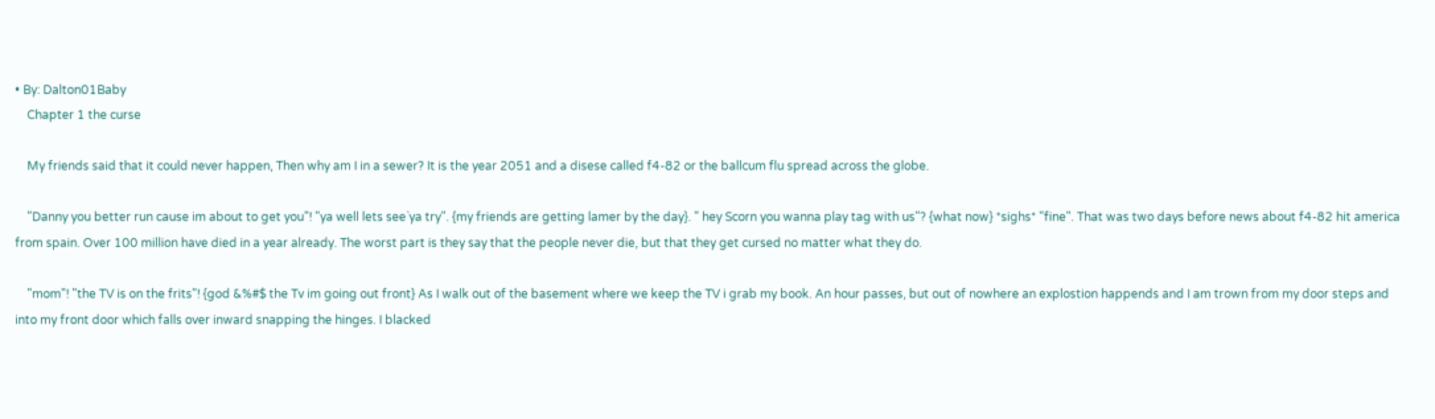• By: Dalton01Baby
    Chapter 1 the curse

    My friends said that it could never happen, Then why am I in a sewer? It is the year 2051 and a disese called f4-82 or the ballcum flu spread across the globe.

    "Danny you better run cause im about to get you"! "ya well lets see`ya try". {my friends are getting lamer by the day}. " hey Scorn you wanna play tag with us"? {what now} *sighs* "fine". That was two days before news about f4-82 hit america from spain. Over 100 million have died in a year already. The worst part is they say that the people never die, but that they get cursed no matter what they do.

    "mom"! "the TV is on the frits"! {god &%#$ the Tv im going out front} As I walk out of the basement where we keep the TV i grab my book. An hour passes, but out of nowhere an explostion happends and I am trown from my door steps and into my front door which falls over inward snapping the hinges. I blacked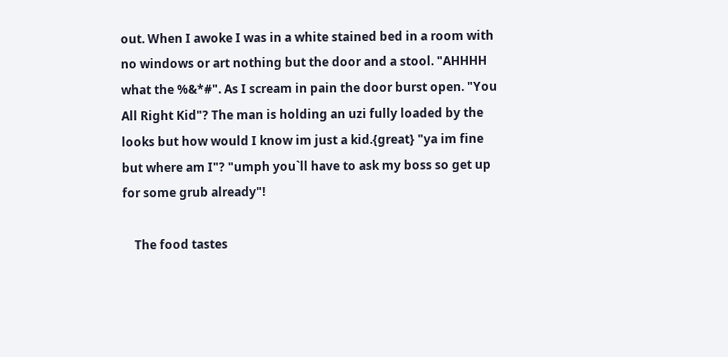out. When I awoke I was in a white stained bed in a room with no windows or art nothing but the door and a stool. "AHHHH what the %&*#". As I scream in pain the door burst open. "You All Right Kid"? The man is holding an uzi fully loaded by the looks but how would I know im just a kid.{great} "ya im fine but where am I"? "umph you`ll have to ask my boss so get up for some grub already"!

    The food tastes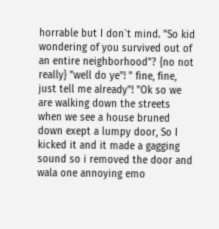horrable but I don`t mind. "So kid wondering of you survived out of an entire neighborhood"? {no not really} "well do ye"! " fine, fine, just tell me already"! "Ok so we are walking down the streets when we see a house bruned down exept a lumpy door, So I kicked it and it made a gagging sound so i removed the door and wala one annoying emo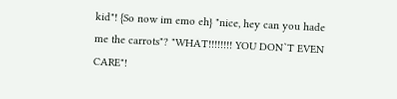kid"! {So now im emo eh} "nice, hey can you hade me the carrots"? "WHAT!!!!!!!! YOU DON`T EVEN CARE"!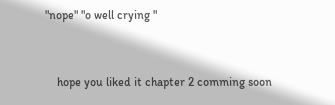"nope" "o well crying "


    hope you liked it chapter 2 comming soon